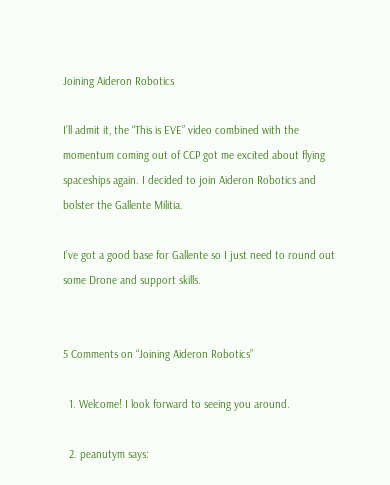Joining Aideron Robotics

I’ll admit it, the “This is EVE” video combined with the momentum coming out of CCP got me excited about flying spaceships again. I decided to join Aideron Robotics and bolster the Gallente Militia.

I’ve got a good base for Gallente so I just need to round out some Drone and support skills.


5 Comments on “Joining Aideron Robotics”

  1. Welcome! I look forward to seeing you around.

  2. peanutym says: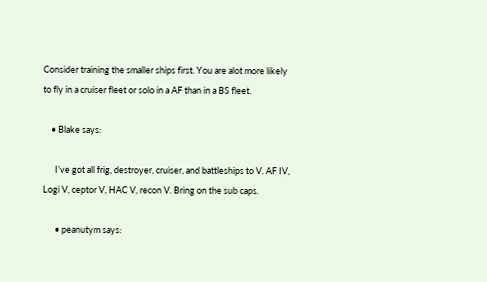Consider training the smaller ships first. You are alot more likely to fly in a cruiser fleet or solo in a AF than in a BS fleet.

    • Blake says:

      I’ve got all frig, destroyer, cruiser, and battleships to V. AF IV, Logi V, ceptor V, HAC V, recon V. Bring on the sub caps.

      • peanutym says: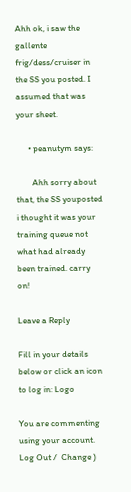Ahh ok, i saw the gallente frig/dess/cruiser in the SS you posted. I assumed that was your sheet.

      • peanutym says:

        Ahh sorry about that, the SS youposted i thought it was your training queue not what had already been trained. carry on!

Leave a Reply

Fill in your details below or click an icon to log in: Logo

You are commenting using your account. Log Out /  Change )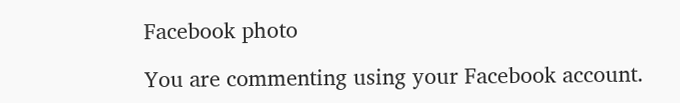Facebook photo

You are commenting using your Facebook account.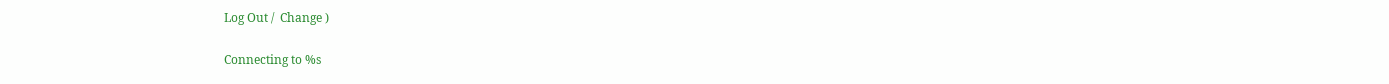Log Out /  Change )

Connecting to %s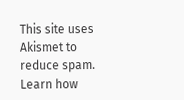This site uses Akismet to reduce spam. Learn how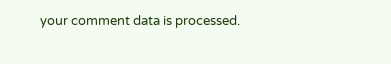your comment data is processed.